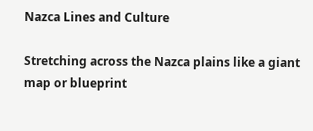Nazca Lines and Culture

Stretching across the Nazca plains like a giant map or blueprint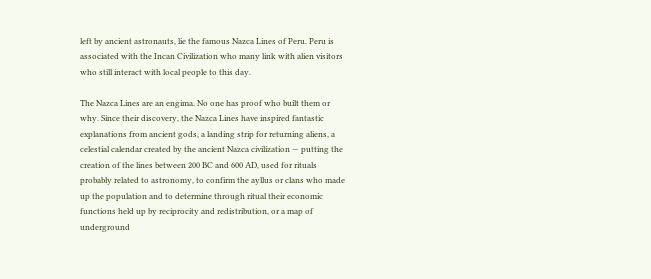left by ancient astronauts, lie the famous Nazca Lines of Peru. Peru is associated with the Incan Civilization who many link with alien visitors who still interact with local people to this day.

The Nazca Lines are an engima. No one has proof who built them or why. Since their discovery, the Nazca Lines have inspired fantastic explanations from ancient gods, a landing strip for returning aliens, a celestial calendar created by the ancient Nazca civilization — putting the creation of the lines between 200 BC and 600 AD, used for rituals probably related to astronomy, to confirm the ayllus or clans who made up the population and to determine through ritual their economic functions held up by reciprocity and redistribution, or a map of underground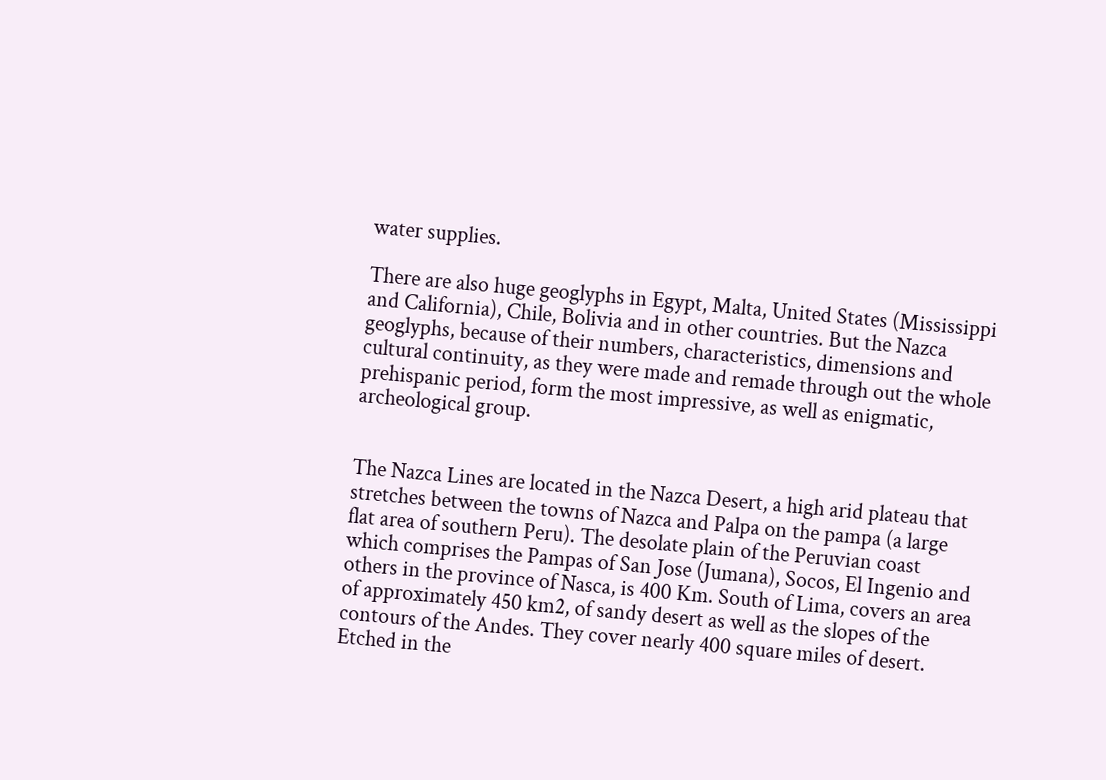water supplies.

There are also huge geoglyphs in Egypt, Malta, United States (Mississippi and California), Chile, Bolivia and in other countries. But the Nazca geoglyphs, because of their numbers, characteristics, dimensions and cultural continuity, as they were made and remade through out the whole prehispanic period, form the most impressive, as well as enigmatic, archeological group.


The Nazca Lines are located in the Nazca Desert, a high arid plateau that stretches between the towns of Nazca and Palpa on the pampa (a large flat area of southern Peru). The desolate plain of the Peruvian coast which comprises the Pampas of San Jose (Jumana), Socos, El Ingenio and others in the province of Nasca, is 400 Km. South of Lima, covers an area of approximately 450 km2, of sandy desert as well as the slopes of the contours of the Andes. They cover nearly 400 square miles of desert. Etched in the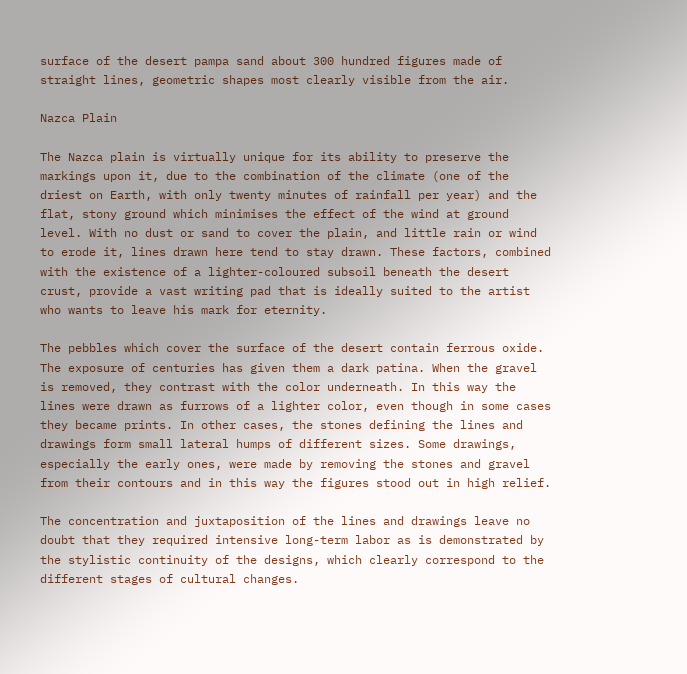surface of the desert pampa sand about 300 hundred figures made of straight lines, geometric shapes most clearly visible from the air.

Nazca Plain

The Nazca plain is virtually unique for its ability to preserve the markings upon it, due to the combination of the climate (one of the driest on Earth, with only twenty minutes of rainfall per year) and the flat, stony ground which minimises the effect of the wind at ground level. With no dust or sand to cover the plain, and little rain or wind to erode it, lines drawn here tend to stay drawn. These factors, combined with the existence of a lighter-coloured subsoil beneath the desert crust, provide a vast writing pad that is ideally suited to the artist who wants to leave his mark for eternity.

The pebbles which cover the surface of the desert contain ferrous oxide. The exposure of centuries has given them a dark patina. When the gravel is removed, they contrast with the color underneath. In this way the lines were drawn as furrows of a lighter color, even though in some cases they became prints. In other cases, the stones defining the lines and drawings form small lateral humps of different sizes. Some drawings, especially the early ones, were made by removing the stones and gravel from their contours and in this way the figures stood out in high relief.

The concentration and juxtaposition of the lines and drawings leave no doubt that they required intensive long-term labor as is demonstrated by the stylistic continuity of the designs, which clearly correspond to the different stages of cultural changes.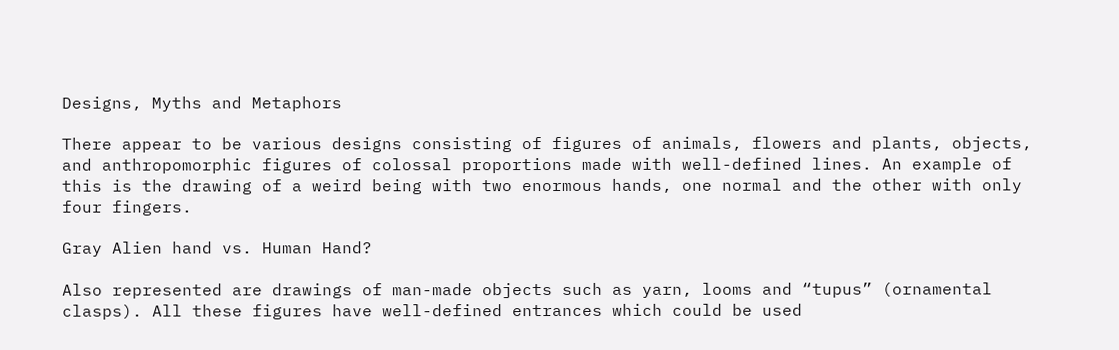Designs, Myths and Metaphors

There appear to be various designs consisting of figures of animals, flowers and plants, objects, and anthropomorphic figures of colossal proportions made with well-defined lines. An example of this is the drawing of a weird being with two enormous hands, one normal and the other with only four fingers.

Gray Alien hand vs. Human Hand?

Also represented are drawings of man-made objects such as yarn, looms and “tupus” (ornamental clasps). All these figures have well-defined entrances which could be used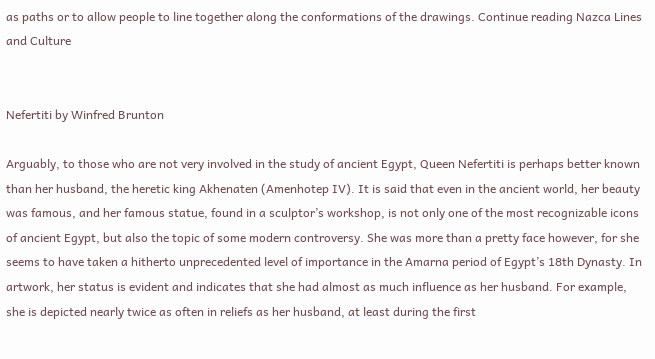as paths or to allow people to line together along the conformations of the drawings. Continue reading Nazca Lines and Culture


Nefertiti by Winfred Brunton

Arguably, to those who are not very involved in the study of ancient Egypt, Queen Nefertiti is perhaps better known than her husband, the heretic king Akhenaten (Amenhotep IV). It is said that even in the ancient world, her beauty was famous, and her famous statue, found in a sculptor’s workshop, is not only one of the most recognizable icons of ancient Egypt, but also the topic of some modern controversy. She was more than a pretty face however, for she seems to have taken a hitherto unprecedented level of importance in the Amarna period of Egypt’s 18th Dynasty. In artwork, her status is evident and indicates that she had almost as much influence as her husband. For example, she is depicted nearly twice as often in reliefs as her husband, at least during the first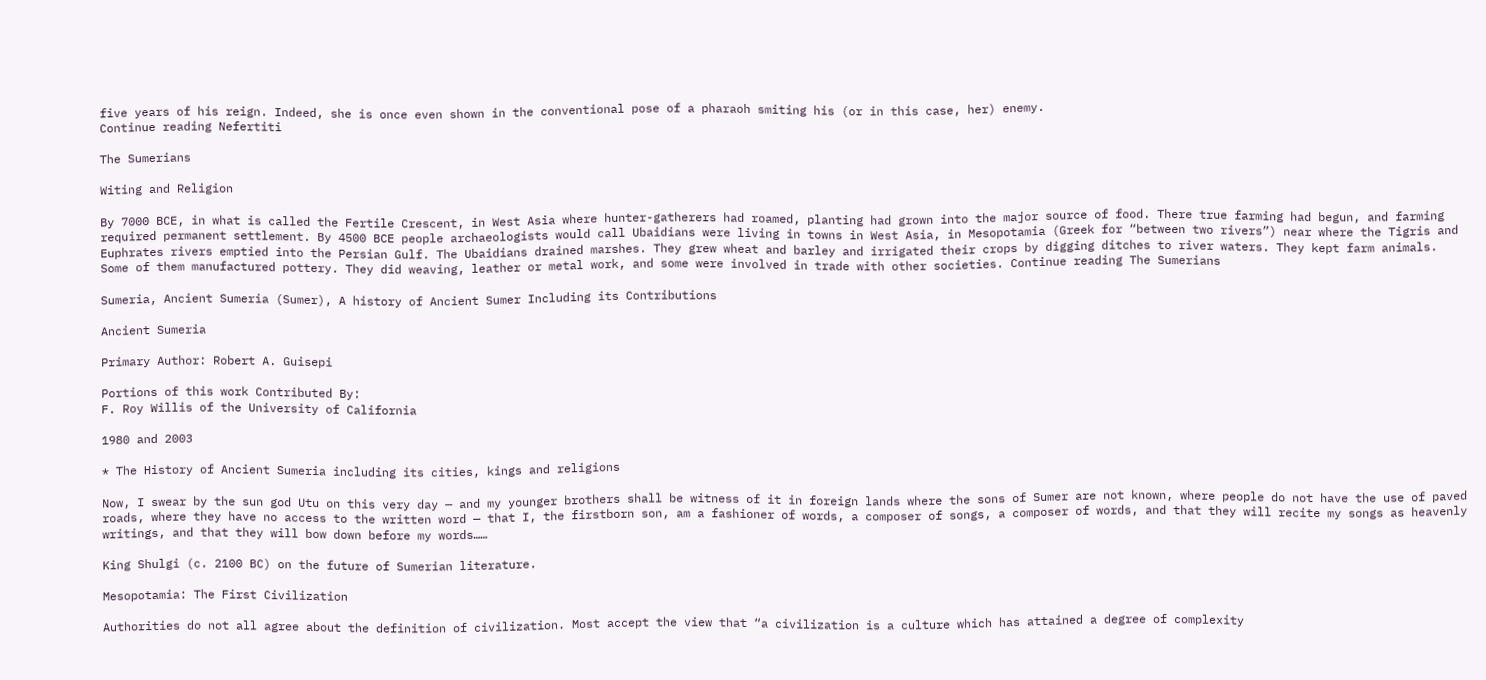five years of his reign. Indeed, she is once even shown in the conventional pose of a pharaoh smiting his (or in this case, her) enemy.
Continue reading Nefertiti

The Sumerians

Witing and Religion

By 7000 BCE, in what is called the Fertile Crescent, in West Asia where hunter-gatherers had roamed, planting had grown into the major source of food. There true farming had begun, and farming required permanent settlement. By 4500 BCE people archaeologists would call Ubaidians were living in towns in West Asia, in Mesopotamia (Greek for “between two rivers”) near where the Tigris and Euphrates rivers emptied into the Persian Gulf. The Ubaidians drained marshes. They grew wheat and barley and irrigated their crops by digging ditches to river waters. They kept farm animals. Some of them manufactured pottery. They did weaving, leather or metal work, and some were involved in trade with other societies. Continue reading The Sumerians

Sumeria, Ancient Sumeria (Sumer), A history of Ancient Sumer Including its Contributions

Ancient Sumeria

Primary Author: Robert A. Guisepi

Portions of this work Contributed By:
F. Roy Willis of the University of California

1980 and 2003

* The History of Ancient Sumeria including its cities, kings and religions

Now, I swear by the sun god Utu on this very day — and my younger brothers shall be witness of it in foreign lands where the sons of Sumer are not known, where people do not have the use of paved roads, where they have no access to the written word — that I, the firstborn son, am a fashioner of words, a composer of songs, a composer of words, and that they will recite my songs as heavenly writings, and that they will bow down before my words……

King Shulgi (c. 2100 BC) on the future of Sumerian literature.

Mesopotamia: The First Civilization

Authorities do not all agree about the definition of civilization. Most accept the view that “a civilization is a culture which has attained a degree of complexity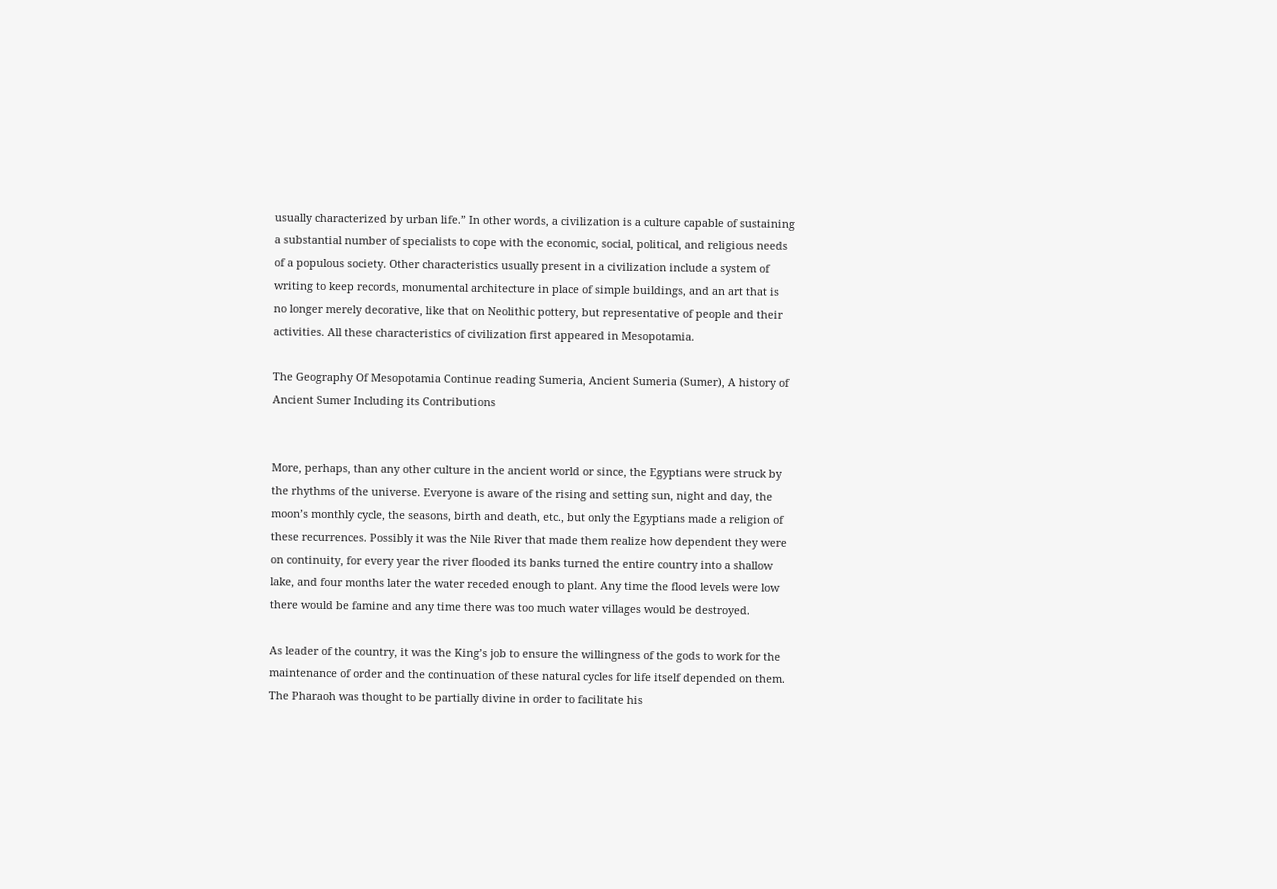usually characterized by urban life.” In other words, a civilization is a culture capable of sustaining a substantial number of specialists to cope with the economic, social, political, and religious needs of a populous society. Other characteristics usually present in a civilization include a system of writing to keep records, monumental architecture in place of simple buildings, and an art that is no longer merely decorative, like that on Neolithic pottery, but representative of people and their activities. All these characteristics of civilization first appeared in Mesopotamia.

The Geography Of Mesopotamia Continue reading Sumeria, Ancient Sumeria (Sumer), A history of Ancient Sumer Including its Contributions


More, perhaps, than any other culture in the ancient world or since, the Egyptians were struck by the rhythms of the universe. Everyone is aware of the rising and setting sun, night and day, the moon’s monthly cycle, the seasons, birth and death, etc., but only the Egyptians made a religion of these recurrences. Possibly it was the Nile River that made them realize how dependent they were on continuity, for every year the river flooded its banks turned the entire country into a shallow lake, and four months later the water receded enough to plant. Any time the flood levels were low there would be famine and any time there was too much water villages would be destroyed.

As leader of the country, it was the King’s job to ensure the willingness of the gods to work for the maintenance of order and the continuation of these natural cycles for life itself depended on them. The Pharaoh was thought to be partially divine in order to facilitate his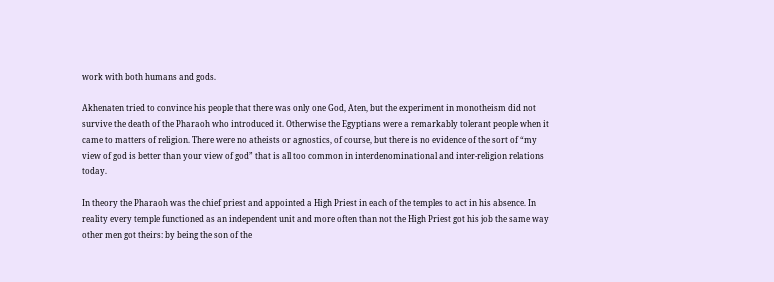work with both humans and gods.

Akhenaten tried to convince his people that there was only one God, Aten, but the experiment in monotheism did not survive the death of the Pharaoh who introduced it. Otherwise the Egyptians were a remarkably tolerant people when it came to matters of religion. There were no atheists or agnostics, of course, but there is no evidence of the sort of “my view of god is better than your view of god” that is all too common in interdenominational and inter-religion relations today.

In theory the Pharaoh was the chief priest and appointed a High Priest in each of the temples to act in his absence. In reality every temple functioned as an independent unit and more often than not the High Priest got his job the same way other men got theirs: by being the son of the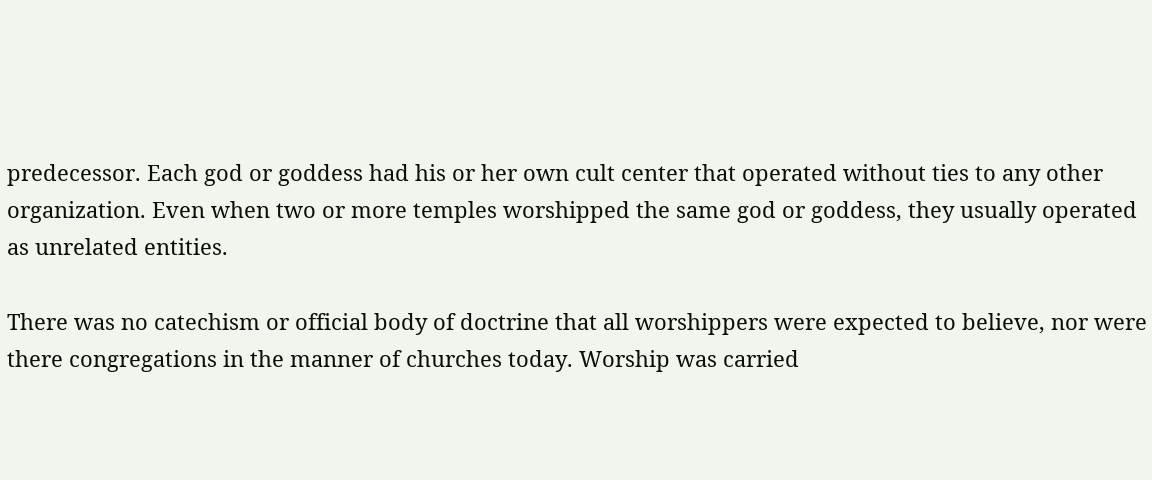predecessor. Each god or goddess had his or her own cult center that operated without ties to any other organization. Even when two or more temples worshipped the same god or goddess, they usually operated as unrelated entities.

There was no catechism or official body of doctrine that all worshippers were expected to believe, nor were there congregations in the manner of churches today. Worship was carried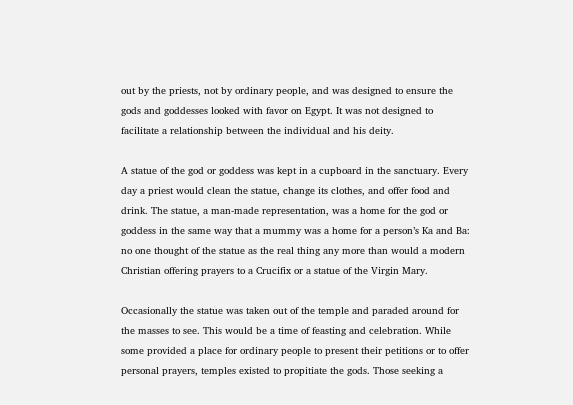out by the priests, not by ordinary people, and was designed to ensure the gods and goddesses looked with favor on Egypt. It was not designed to facilitate a relationship between the individual and his deity.

A statue of the god or goddess was kept in a cupboard in the sanctuary. Every day a priest would clean the statue, change its clothes, and offer food and drink. The statue, a man-made representation, was a home for the god or goddess in the same way that a mummy was a home for a person’s Ka and Ba: no one thought of the statue as the real thing any more than would a modern Christian offering prayers to a Crucifix or a statue of the Virgin Mary.

Occasionally the statue was taken out of the temple and paraded around for the masses to see. This would be a time of feasting and celebration. While some provided a place for ordinary people to present their petitions or to offer personal prayers, temples existed to propitiate the gods. Those seeking a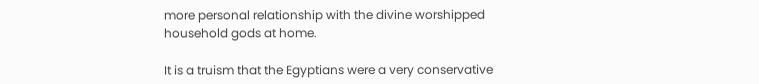more personal relationship with the divine worshipped household gods at home.

It is a truism that the Egyptians were a very conservative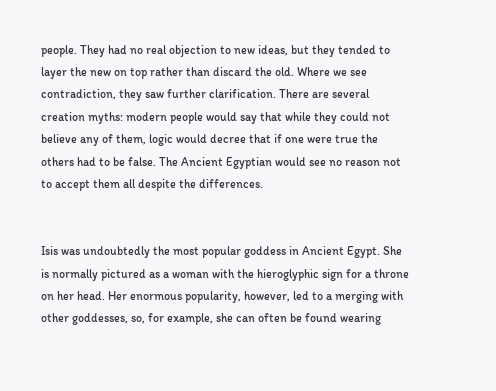people. They had no real objection to new ideas, but they tended to layer the new on top rather than discard the old. Where we see contradiction, they saw further clarification. There are several creation myths: modern people would say that while they could not believe any of them, logic would decree that if one were true the others had to be false. The Ancient Egyptian would see no reason not to accept them all despite the differences.


Isis was undoubtedly the most popular goddess in Ancient Egypt. She is normally pictured as a woman with the hieroglyphic sign for a throne on her head. Her enormous popularity, however, led to a merging with other goddesses, so, for example, she can often be found wearing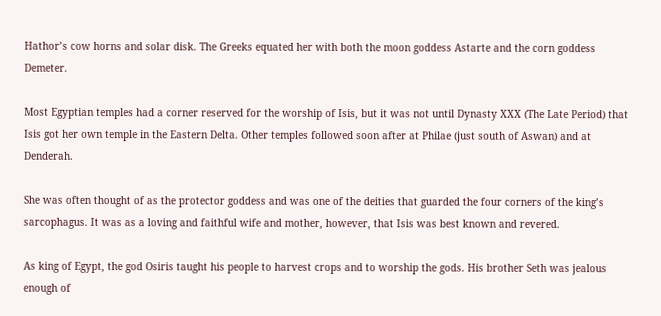Hathor’s cow horns and solar disk. The Greeks equated her with both the moon goddess Astarte and the corn goddess Demeter.

Most Egyptian temples had a corner reserved for the worship of Isis, but it was not until Dynasty XXX (The Late Period) that Isis got her own temple in the Eastern Delta. Other temples followed soon after at Philae (just south of Aswan) and at Denderah.

She was often thought of as the protector goddess and was one of the deities that guarded the four corners of the king’s sarcophagus. It was as a loving and faithful wife and mother, however, that Isis was best known and revered.

As king of Egypt, the god Osiris taught his people to harvest crops and to worship the gods. His brother Seth was jealous enough of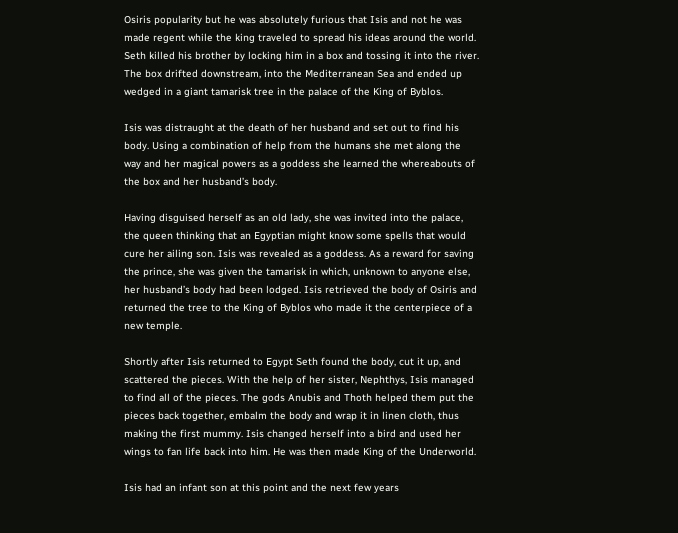Osiris popularity but he was absolutely furious that Isis and not he was made regent while the king traveled to spread his ideas around the world. Seth killed his brother by locking him in a box and tossing it into the river. The box drifted downstream, into the Mediterranean Sea and ended up wedged in a giant tamarisk tree in the palace of the King of Byblos.

Isis was distraught at the death of her husband and set out to find his body. Using a combination of help from the humans she met along the way and her magical powers as a goddess she learned the whereabouts of the box and her husband’s body.

Having disguised herself as an old lady, she was invited into the palace, the queen thinking that an Egyptian might know some spells that would cure her ailing son. Isis was revealed as a goddess. As a reward for saving the prince, she was given the tamarisk in which, unknown to anyone else, her husband’s body had been lodged. Isis retrieved the body of Osiris and returned the tree to the King of Byblos who made it the centerpiece of a new temple.

Shortly after Isis returned to Egypt Seth found the body, cut it up, and scattered the pieces. With the help of her sister, Nephthys, Isis managed to find all of the pieces. The gods Anubis and Thoth helped them put the pieces back together, embalm the body and wrap it in linen cloth, thus making the first mummy. Isis changed herself into a bird and used her wings to fan life back into him. He was then made King of the Underworld.

Isis had an infant son at this point and the next few years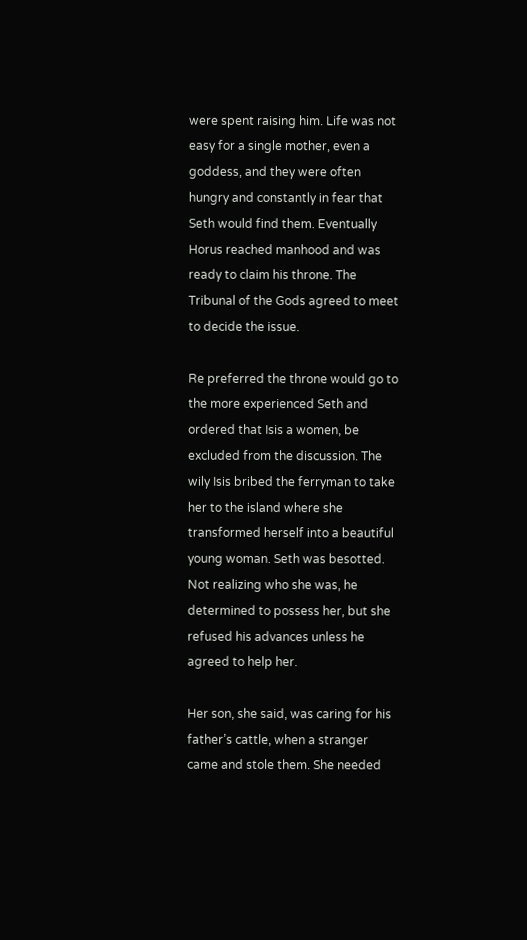were spent raising him. Life was not easy for a single mother, even a goddess, and they were often hungry and constantly in fear that Seth would find them. Eventually Horus reached manhood and was ready to claim his throne. The Tribunal of the Gods agreed to meet to decide the issue.

Re preferred the throne would go to the more experienced Seth and ordered that Isis a women, be excluded from the discussion. The wily Isis bribed the ferryman to take her to the island where she transformed herself into a beautiful young woman. Seth was besotted. Not realizing who she was, he determined to possess her, but she refused his advances unless he agreed to help her.

Her son, she said, was caring for his father’s cattle, when a stranger came and stole them. She needed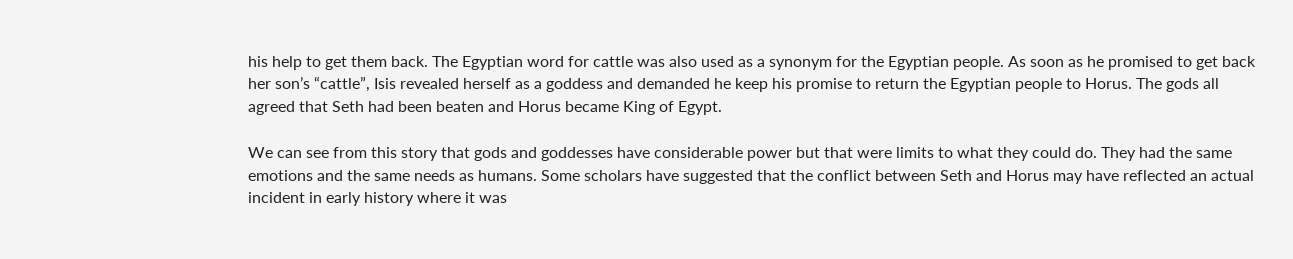his help to get them back. The Egyptian word for cattle was also used as a synonym for the Egyptian people. As soon as he promised to get back her son’s “cattle”, Isis revealed herself as a goddess and demanded he keep his promise to return the Egyptian people to Horus. The gods all agreed that Seth had been beaten and Horus became King of Egypt.

We can see from this story that gods and goddesses have considerable power but that were limits to what they could do. They had the same emotions and the same needs as humans. Some scholars have suggested that the conflict between Seth and Horus may have reflected an actual incident in early history where it was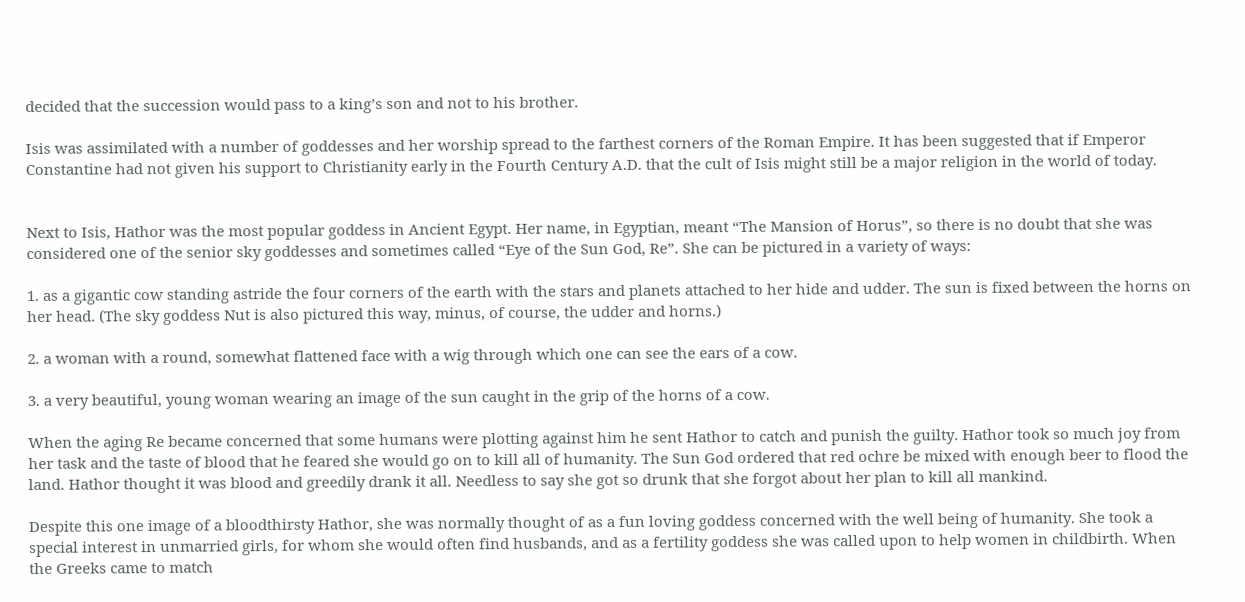decided that the succession would pass to a king’s son and not to his brother.

Isis was assimilated with a number of goddesses and her worship spread to the farthest corners of the Roman Empire. It has been suggested that if Emperor Constantine had not given his support to Christianity early in the Fourth Century A.D. that the cult of Isis might still be a major religion in the world of today.


Next to Isis, Hathor was the most popular goddess in Ancient Egypt. Her name, in Egyptian, meant “The Mansion of Horus”, so there is no doubt that she was considered one of the senior sky goddesses and sometimes called “Eye of the Sun God, Re”. She can be pictured in a variety of ways:

1. as a gigantic cow standing astride the four corners of the earth with the stars and planets attached to her hide and udder. The sun is fixed between the horns on her head. (The sky goddess Nut is also pictured this way, minus, of course, the udder and horns.)

2. a woman with a round, somewhat flattened face with a wig through which one can see the ears of a cow.

3. a very beautiful, young woman wearing an image of the sun caught in the grip of the horns of a cow.

When the aging Re became concerned that some humans were plotting against him he sent Hathor to catch and punish the guilty. Hathor took so much joy from her task and the taste of blood that he feared she would go on to kill all of humanity. The Sun God ordered that red ochre be mixed with enough beer to flood the land. Hathor thought it was blood and greedily drank it all. Needless to say she got so drunk that she forgot about her plan to kill all mankind.

Despite this one image of a bloodthirsty Hathor, she was normally thought of as a fun loving goddess concerned with the well being of humanity. She took a special interest in unmarried girls, for whom she would often find husbands, and as a fertility goddess she was called upon to help women in childbirth. When the Greeks came to match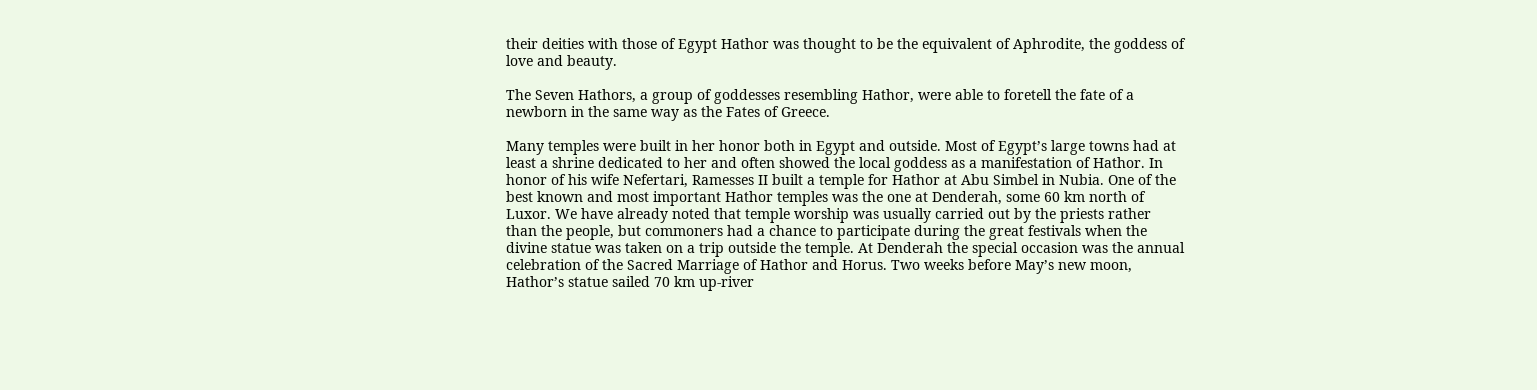their deities with those of Egypt Hathor was thought to be the equivalent of Aphrodite, the goddess of love and beauty.

The Seven Hathors, a group of goddesses resembling Hathor, were able to foretell the fate of a newborn in the same way as the Fates of Greece.

Many temples were built in her honor both in Egypt and outside. Most of Egypt’s large towns had at least a shrine dedicated to her and often showed the local goddess as a manifestation of Hathor. In honor of his wife Nefertari, Ramesses II built a temple for Hathor at Abu Simbel in Nubia. One of the best known and most important Hathor temples was the one at Denderah, some 60 km north of Luxor. We have already noted that temple worship was usually carried out by the priests rather than the people, but commoners had a chance to participate during the great festivals when the divine statue was taken on a trip outside the temple. At Denderah the special occasion was the annual celebration of the Sacred Marriage of Hathor and Horus. Two weeks before May’s new moon, Hathor’s statue sailed 70 km up-river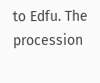to Edfu. The procession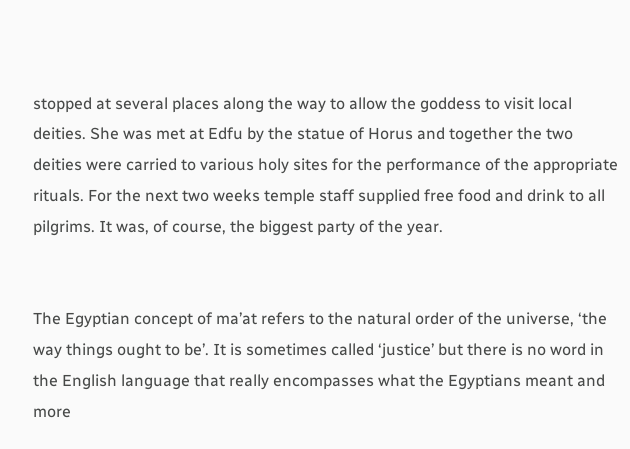stopped at several places along the way to allow the goddess to visit local deities. She was met at Edfu by the statue of Horus and together the two deities were carried to various holy sites for the performance of the appropriate rituals. For the next two weeks temple staff supplied free food and drink to all pilgrims. It was, of course, the biggest party of the year.


The Egyptian concept of ma’at refers to the natural order of the universe, ‘the way things ought to be’. It is sometimes called ‘justice’ but there is no word in the English language that really encompasses what the Egyptians meant and more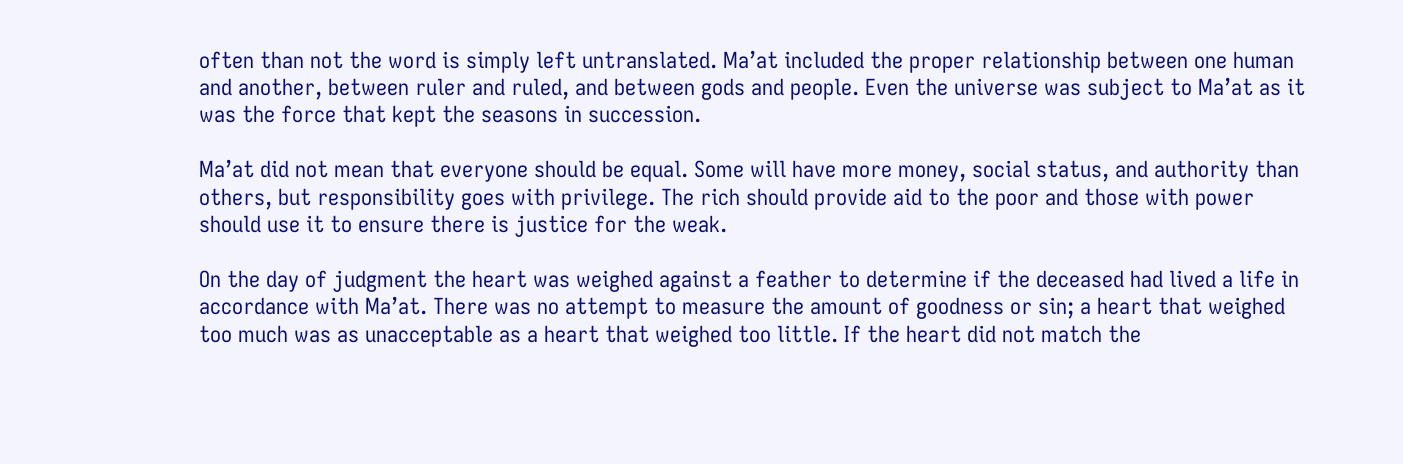often than not the word is simply left untranslated. Ma’at included the proper relationship between one human and another, between ruler and ruled, and between gods and people. Even the universe was subject to Ma’at as it was the force that kept the seasons in succession.

Ma’at did not mean that everyone should be equal. Some will have more money, social status, and authority than others, but responsibility goes with privilege. The rich should provide aid to the poor and those with power should use it to ensure there is justice for the weak.

On the day of judgment the heart was weighed against a feather to determine if the deceased had lived a life in accordance with Ma’at. There was no attempt to measure the amount of goodness or sin; a heart that weighed too much was as unacceptable as a heart that weighed too little. If the heart did not match the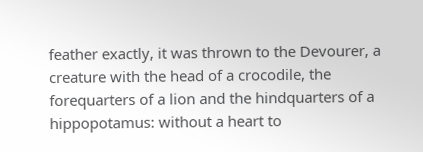feather exactly, it was thrown to the Devourer, a creature with the head of a crocodile, the forequarters of a lion and the hindquarters of a hippopotamus: without a heart to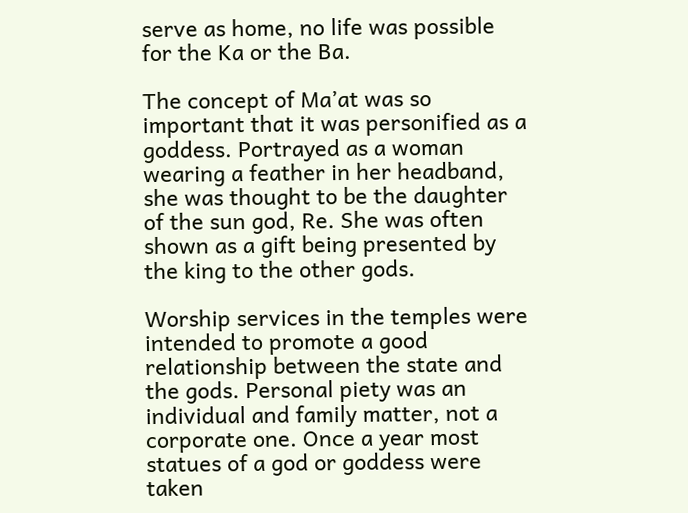serve as home, no life was possible for the Ka or the Ba.

The concept of Ma’at was so important that it was personified as a goddess. Portrayed as a woman wearing a feather in her headband, she was thought to be the daughter of the sun god, Re. She was often shown as a gift being presented by the king to the other gods.

Worship services in the temples were intended to promote a good relationship between the state and the gods. Personal piety was an individual and family matter, not a corporate one. Once a year most statues of a god or goddess were taken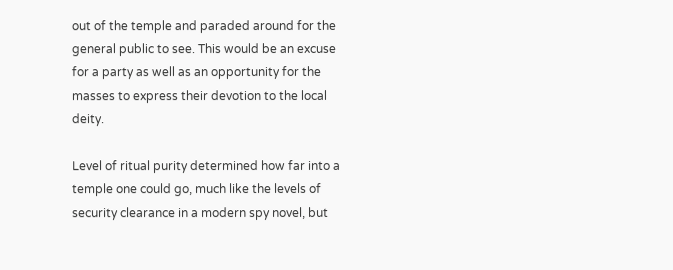out of the temple and paraded around for the general public to see. This would be an excuse for a party as well as an opportunity for the masses to express their devotion to the local deity.

Level of ritual purity determined how far into a temple one could go, much like the levels of security clearance in a modern spy novel, but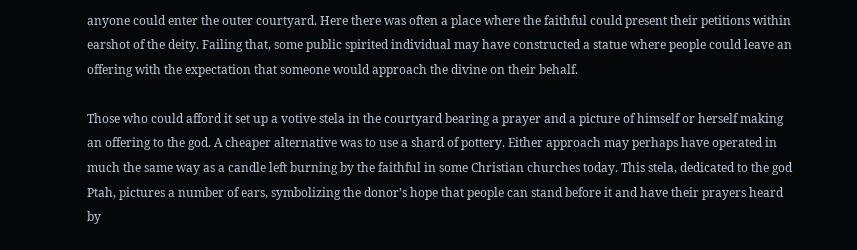anyone could enter the outer courtyard. Here there was often a place where the faithful could present their petitions within earshot of the deity. Failing that, some public spirited individual may have constructed a statue where people could leave an offering with the expectation that someone would approach the divine on their behalf.

Those who could afford it set up a votive stela in the courtyard bearing a prayer and a picture of himself or herself making an offering to the god. A cheaper alternative was to use a shard of pottery. Either approach may perhaps have operated in much the same way as a candle left burning by the faithful in some Christian churches today. This stela, dedicated to the god Ptah, pictures a number of ears, symbolizing the donor’s hope that people can stand before it and have their prayers heard by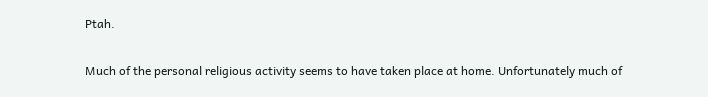Ptah.

Much of the personal religious activity seems to have taken place at home. Unfortunately much of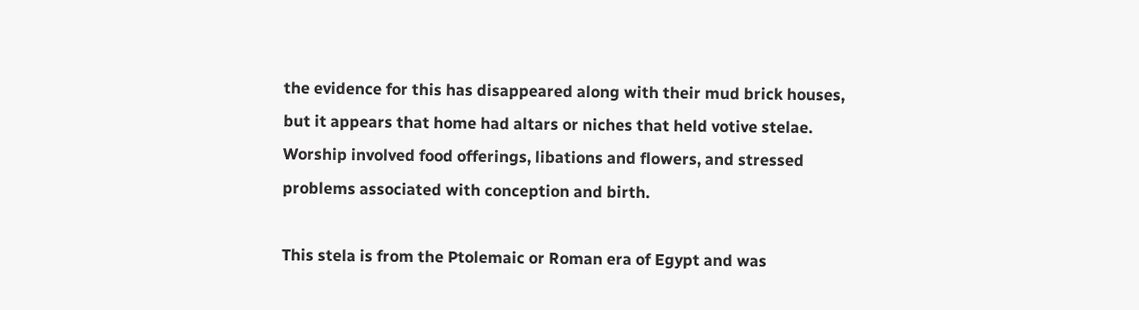the evidence for this has disappeared along with their mud brick houses, but it appears that home had altars or niches that held votive stelae. Worship involved food offerings, libations and flowers, and stressed problems associated with conception and birth.

This stela is from the Ptolemaic or Roman era of Egypt and was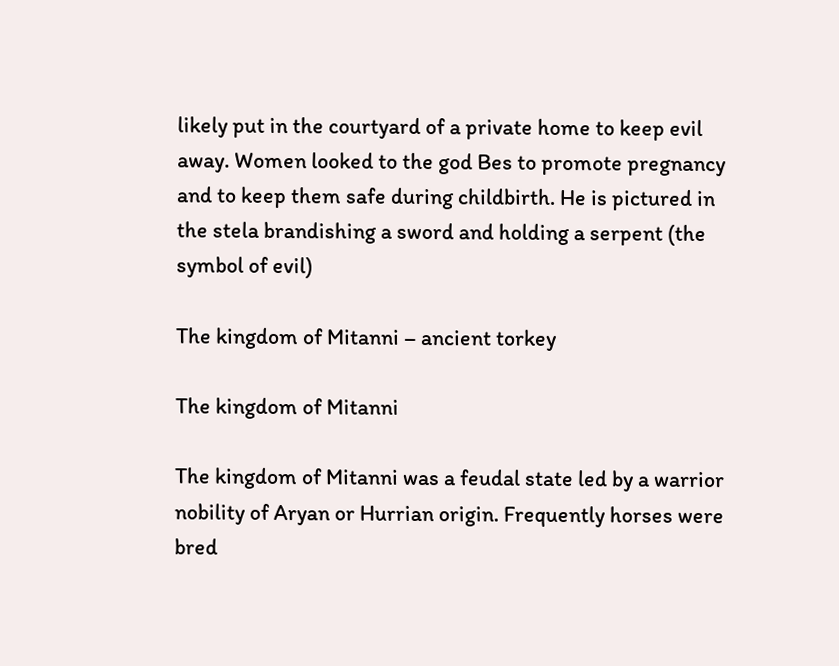likely put in the courtyard of a private home to keep evil away. Women looked to the god Bes to promote pregnancy and to keep them safe during childbirth. He is pictured in the stela brandishing a sword and holding a serpent (the symbol of evil)

The kingdom of Mitanni – ancient torkey

The kingdom of Mitanni

The kingdom of Mitanni was a feudal state led by a warrior nobility of Aryan or Hurrian origin. Frequently horses were bred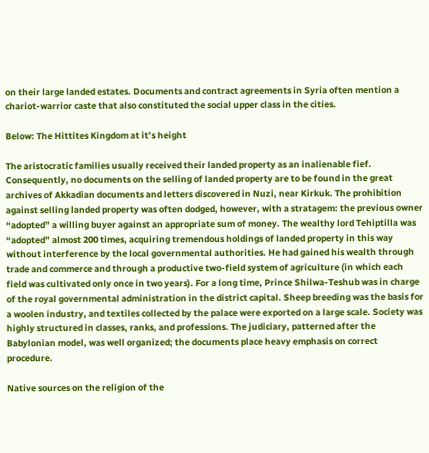on their large landed estates. Documents and contract agreements in Syria often mention a chariot-warrior caste that also constituted the social upper class in the cities.

Below: The Hittites Kingdom at it’s height

The aristocratic families usually received their landed property as an inalienable fief. Consequently, no documents on the selling of landed property are to be found in the great archives of Akkadian documents and letters discovered in Nuzi, near Kirkuk. The prohibition against selling landed property was often dodged, however, with a stratagem: the previous owner “adopted” a willing buyer against an appropriate sum of money. The wealthy lord Tehiptilla was “adopted” almost 200 times, acquiring tremendous holdings of landed property in this way without interference by the local governmental authorities. He had gained his wealth through trade and commerce and through a productive two-field system of agriculture (in which each field was cultivated only once in two years). For a long time, Prince Shilwa-Teshub was in charge of the royal governmental administration in the district capital. Sheep breeding was the basis for a woolen industry, and textiles collected by the palace were exported on a large scale. Society was highly structured in classes, ranks, and professions. The judiciary, patterned after the Babylonian model, was well organized; the documents place heavy emphasis on correct procedure.

Native sources on the religion of the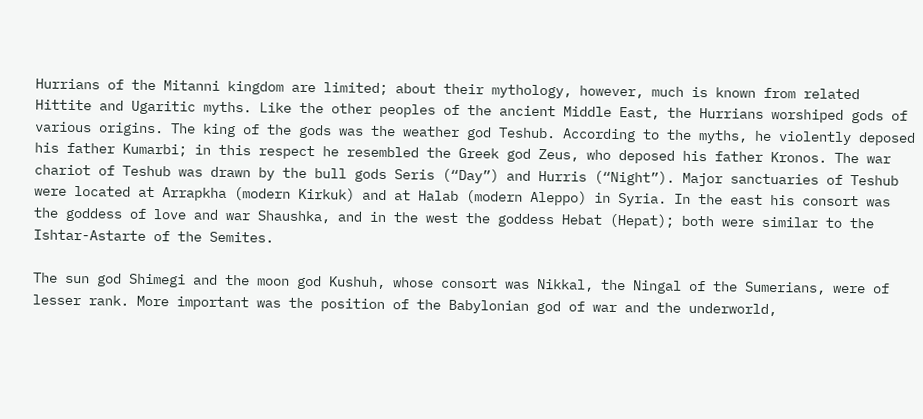Hurrians of the Mitanni kingdom are limited; about their mythology, however, much is known from related Hittite and Ugaritic myths. Like the other peoples of the ancient Middle East, the Hurrians worshiped gods of various origins. The king of the gods was the weather god Teshub. According to the myths, he violently deposed his father Kumarbi; in this respect he resembled the Greek god Zeus, who deposed his father Kronos. The war chariot of Teshub was drawn by the bull gods Seris (“Day”) and Hurris (“Night”). Major sanctuaries of Teshub were located at Arrapkha (modern Kirkuk) and at Halab (modern Aleppo) in Syria. In the east his consort was the goddess of love and war Shaushka, and in the west the goddess Hebat (Hepat); both were similar to the Ishtar-Astarte of the Semites.

The sun god Shimegi and the moon god Kushuh, whose consort was Nikkal, the Ningal of the Sumerians, were of lesser rank. More important was the position of the Babylonian god of war and the underworld,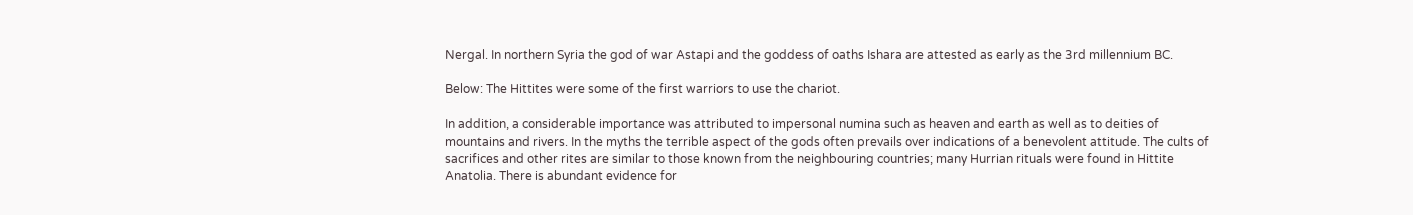Nergal. In northern Syria the god of war Astapi and the goddess of oaths Ishara are attested as early as the 3rd millennium BC.

Below: The Hittites were some of the first warriors to use the chariot.

In addition, a considerable importance was attributed to impersonal numina such as heaven and earth as well as to deities of mountains and rivers. In the myths the terrible aspect of the gods often prevails over indications of a benevolent attitude. The cults of sacrifices and other rites are similar to those known from the neighbouring countries; many Hurrian rituals were found in Hittite Anatolia. There is abundant evidence for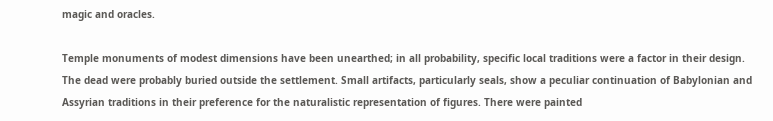magic and oracles.

Temple monuments of modest dimensions have been unearthed; in all probability, specific local traditions were a factor in their design. The dead were probably buried outside the settlement. Small artifacts, particularly seals, show a peculiar continuation of Babylonian and Assyrian traditions in their preference for the naturalistic representation of figures. There were painted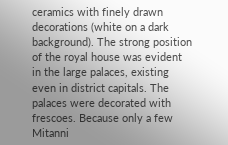ceramics with finely drawn decorations (white on a dark background). The strong position of the royal house was evident in the large palaces, existing even in district capitals. The palaces were decorated with frescoes. Because only a few Mitanni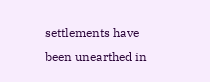settlements have been unearthed in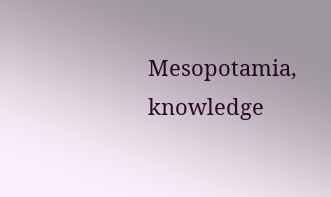Mesopotamia, knowledge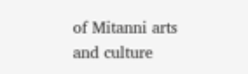of Mitanni arts and culture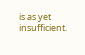is as yet insufficient.